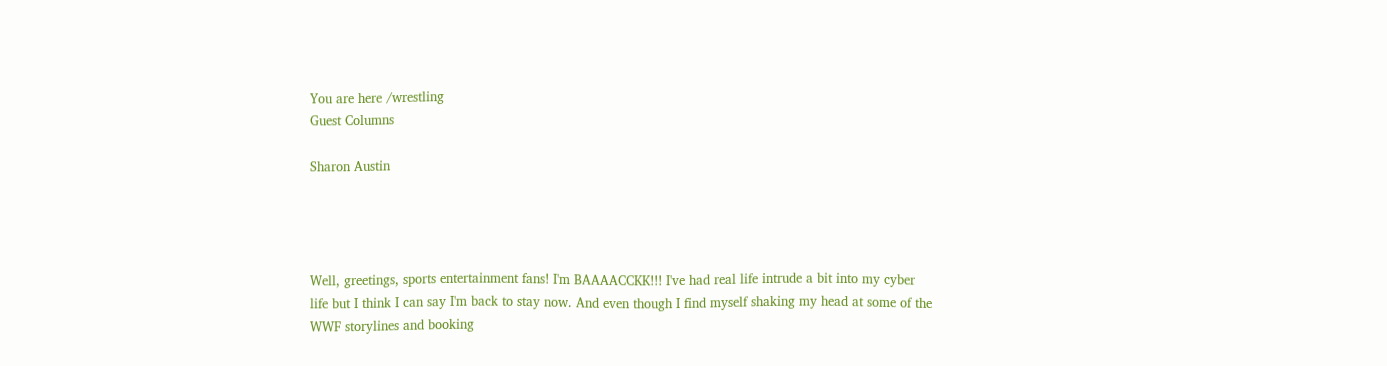You are here /wrestling
Guest Columns

Sharon Austin




Well, greetings, sports entertainment fans! I'm BAAAACCKK!!! I've had real life intrude a bit into my cyber life but I think I can say I'm back to stay now. And even though I find myself shaking my head at some of the WWF storylines and booking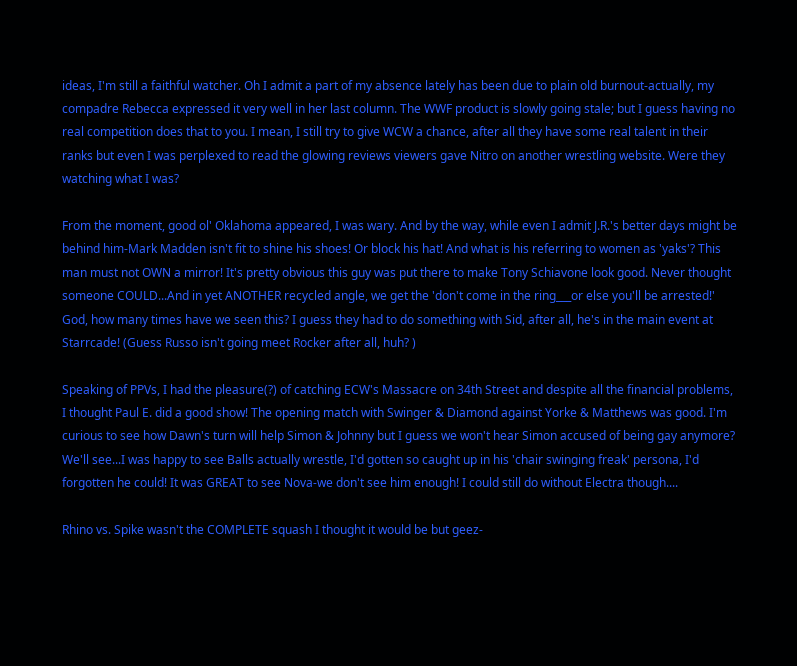ideas, I'm still a faithful watcher. Oh I admit a part of my absence lately has been due to plain old burnout-actually, my compadre Rebecca expressed it very well in her last column. The WWF product is slowly going stale; but I guess having no real competition does that to you. I mean, I still try to give WCW a chance, after all they have some real talent in their ranks but even I was perplexed to read the glowing reviews viewers gave Nitro on another wrestling website. Were they watching what I was?

From the moment, good ol' Oklahoma appeared, I was wary. And by the way, while even I admit J.R.'s better days might be behind him-Mark Madden isn't fit to shine his shoes! Or block his hat! And what is his referring to women as 'yaks'? This man must not OWN a mirror! It's pretty obvious this guy was put there to make Tony Schiavone look good. Never thought someone COULD...And in yet ANOTHER recycled angle, we get the 'don't come in the ring___or else you'll be arrested!' God, how many times have we seen this? I guess they had to do something with Sid, after all, he's in the main event at Starrcade! (Guess Russo isn't going meet Rocker after all, huh? )

Speaking of PPVs, I had the pleasure(?) of catching ECW's Massacre on 34th Street and despite all the financial problems, I thought Paul E. did a good show! The opening match with Swinger & Diamond against Yorke & Matthews was good. I'm curious to see how Dawn's turn will help Simon & Johnny but I guess we won't hear Simon accused of being gay anymore? We'll see...I was happy to see Balls actually wrestle, I'd gotten so caught up in his 'chair swinging freak' persona, I'd forgotten he could! It was GREAT to see Nova-we don't see him enough! I could still do without Electra though....

Rhino vs. Spike wasn't the COMPLETE squash I thought it would be but geez-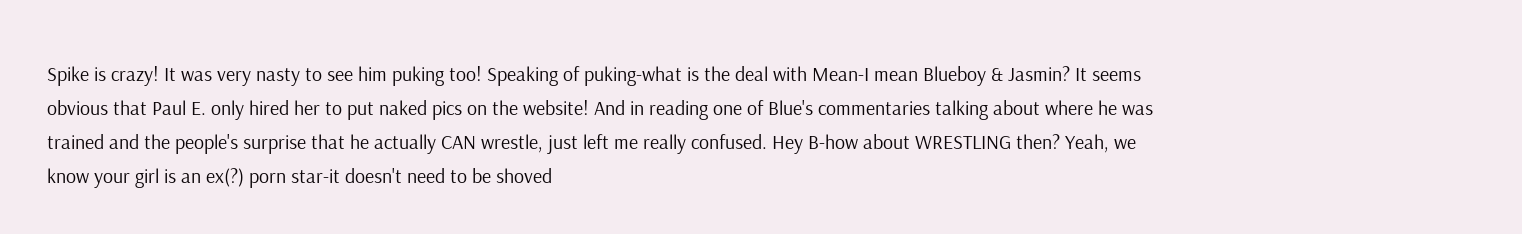Spike is crazy! It was very nasty to see him puking too! Speaking of puking-what is the deal with Mean-I mean Blueboy & Jasmin? It seems obvious that Paul E. only hired her to put naked pics on the website! And in reading one of Blue's commentaries talking about where he was trained and the people's surprise that he actually CAN wrestle, just left me really confused. Hey B-how about WRESTLING then? Yeah, we know your girl is an ex(?) porn star-it doesn't need to be shoved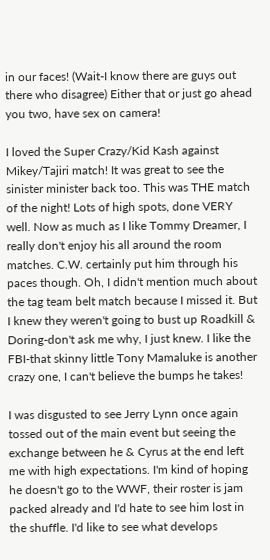in our faces! (Wait-I know there are guys out there who disagree) Either that or just go ahead you two, have sex on camera!

I loved the Super Crazy/Kid Kash against Mikey/Tajiri match! It was great to see the sinister minister back too. This was THE match of the night! Lots of high spots, done VERY well. Now as much as I like Tommy Dreamer, I really don't enjoy his all around the room matches. C.W. certainly put him through his paces though. Oh, I didn't mention much about the tag team belt match because I missed it. But I knew they weren't going to bust up Roadkill & Doring-don't ask me why, I just knew. I like the FBI-that skinny little Tony Mamaluke is another crazy one, I can't believe the bumps he takes!

I was disgusted to see Jerry Lynn once again tossed out of the main event but seeing the exchange between he & Cyrus at the end left me with high expectations. I'm kind of hoping he doesn't go to the WWF, their roster is jam packed already and I'd hate to see him lost in the shuffle. I'd like to see what develops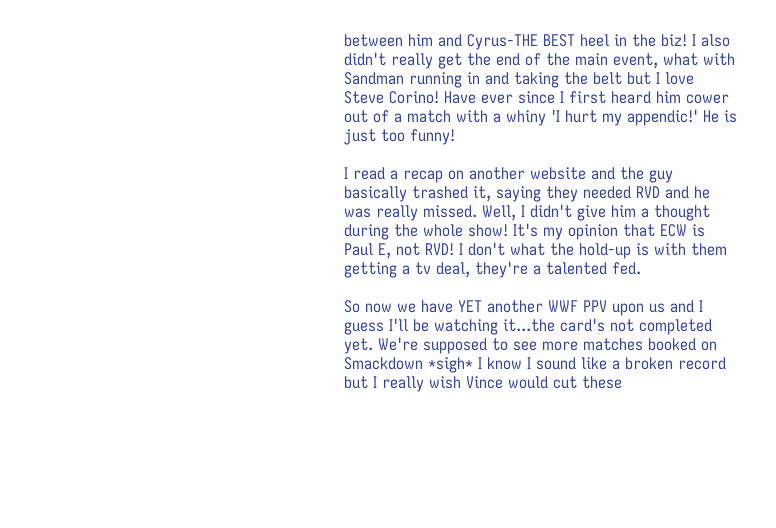between him and Cyrus-THE BEST heel in the biz! I also didn't really get the end of the main event, what with Sandman running in and taking the belt but I love Steve Corino! Have ever since I first heard him cower out of a match with a whiny 'I hurt my appendic!' He is just too funny!

I read a recap on another website and the guy basically trashed it, saying they needed RVD and he was really missed. Well, I didn't give him a thought during the whole show! It's my opinion that ECW is Paul E, not RVD! I don't what the hold-up is with them getting a tv deal, they're a talented fed.

So now we have YET another WWF PPV upon us and I guess I'll be watching it...the card's not completed yet. We're supposed to see more matches booked on Smackdown *sigh* I know I sound like a broken record but I really wish Vince would cut these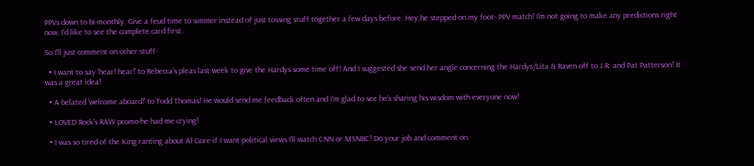PPVs down to bi-monthly. Give a feud time to simmer instead of just tossing stuff together a few days before. Hey,he stepped on my foot- PPV match! I'm not going to make any predictions right now, I'd like to see the complete card first.

So I'll just comment on other stuff-

  • I want to say 'hear! hear!' to Rebecca's pleas last week to give the Hardys some time off! And I suggested she send her angle concerning the Hardys/Lita & Raven off to J.R. and Pat Patterson! It was a great idea!

  • A belated 'welcome aboard!' to Todd Thomas! He would send me feedback often and I'm glad to see he's sharing his wisdom with everyone now!

  • LOVED Rock's RAW promo-he had me crying!

  • I was so tired of the King ranting about Al Gore-if I want political views I'll watch CNN or MSNBC! Do your job and comment on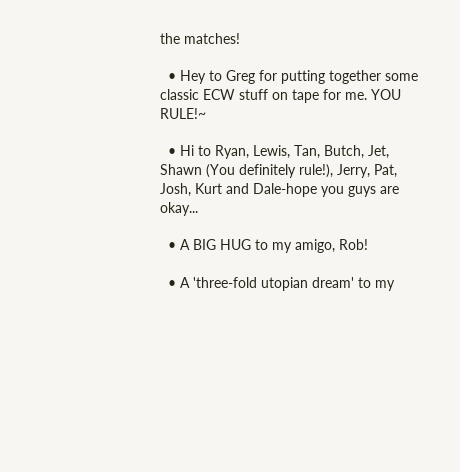the matches!

  • Hey to Greg for putting together some classic ECW stuff on tape for me. YOU RULE!~

  • Hi to Ryan, Lewis, Tan, Butch, Jet, Shawn (You definitely rule!), Jerry, Pat, Josh, Kurt and Dale-hope you guys are okay...

  • A BIG HUG to my amigo, Rob!

  • A 'three-fold utopian dream' to my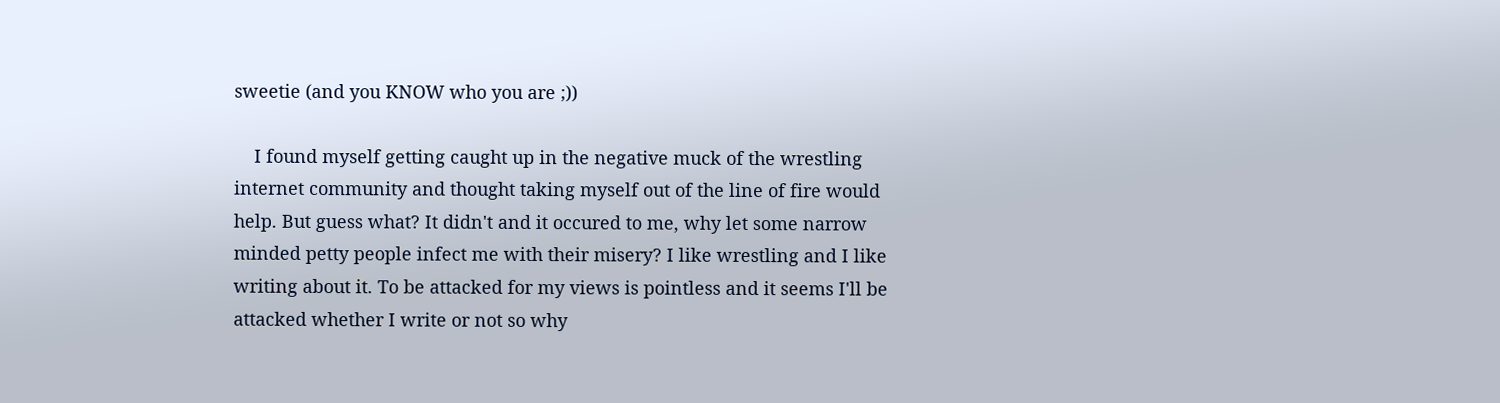sweetie (and you KNOW who you are ;))

    I found myself getting caught up in the negative muck of the wrestling internet community and thought taking myself out of the line of fire would help. But guess what? It didn't and it occured to me, why let some narrow minded petty people infect me with their misery? I like wrestling and I like writing about it. To be attacked for my views is pointless and it seems I'll be attacked whether I write or not so why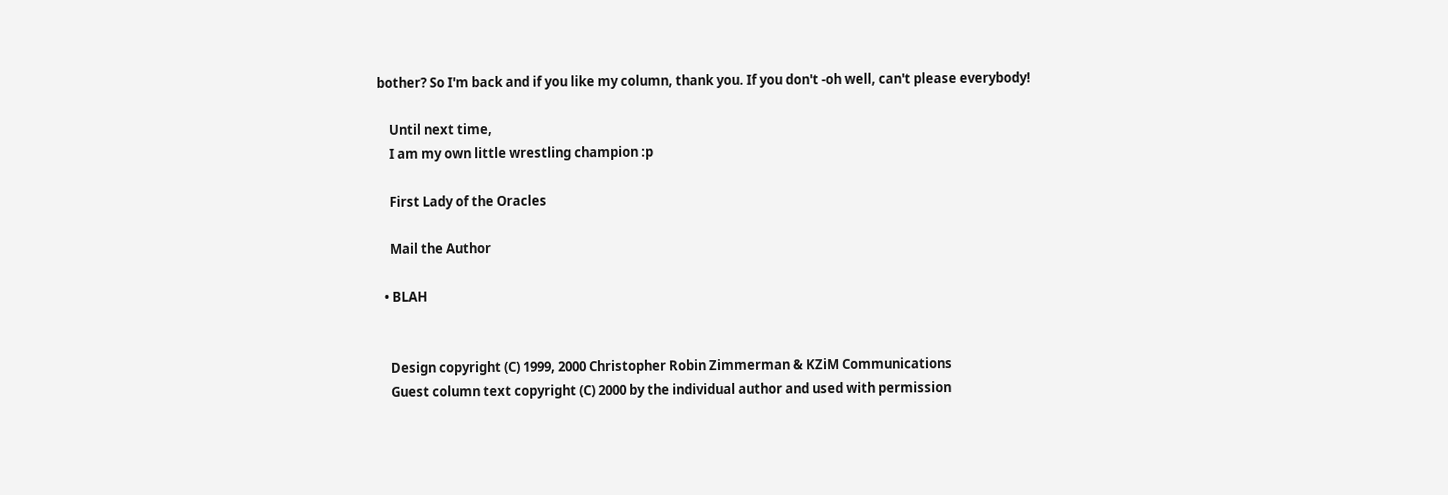bother? So I'm back and if you like my column, thank you. If you don't -oh well, can't please everybody!

    Until next time,
    I am my own little wrestling champion :p

    First Lady of the Oracles

    Mail the Author

  • BLAH


    Design copyright (C) 1999, 2000 Christopher Robin Zimmerman & KZiM Communications
    Guest column text copyright (C) 2000 by the individual author and used with permission